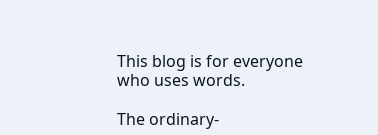This blog is for everyone who uses words.

The ordinary-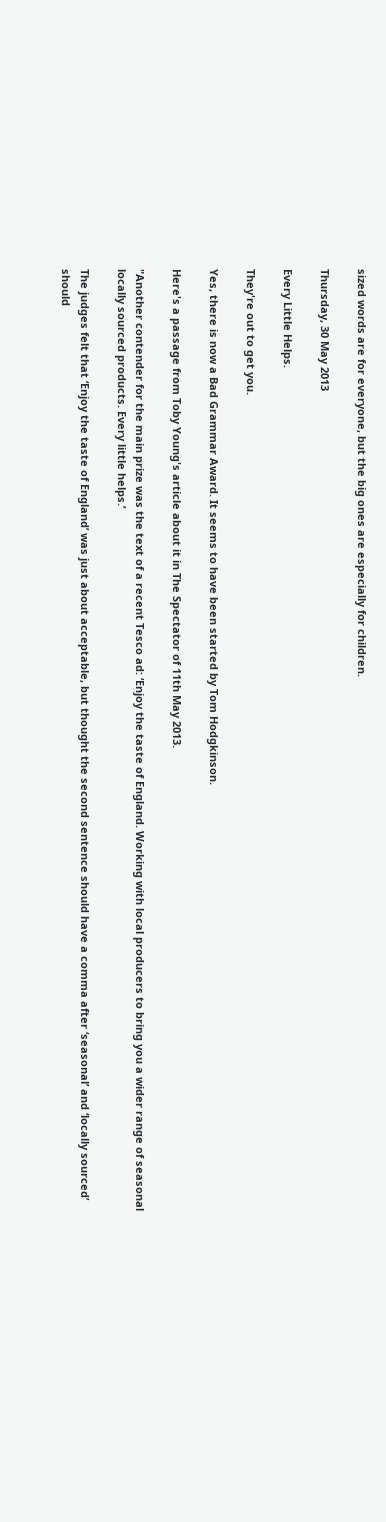sized words are for everyone, but the big ones are especially for children.

Thursday, 30 May 2013

Every Little Helps.

They're out to get you.

Yes, there is now a Bad Grammar Award. It seems to have been started by Tom Hodgkinson.

Here's a passage from Toby Young's article about it in The Spectator of 11th May 2013.

"Another contender for the main prize was the text of a recent Tesco ad: ‘Enjoy the taste of England. Working with local producers to bring you a wider range of seasonal locally sourced products. Every little helps.’

The judges felt that ‘Enjoy the taste of England’ was just about acceptable, but thought the second sentence should have a comma after ‘seasonal’ and ‘locally sourced’ should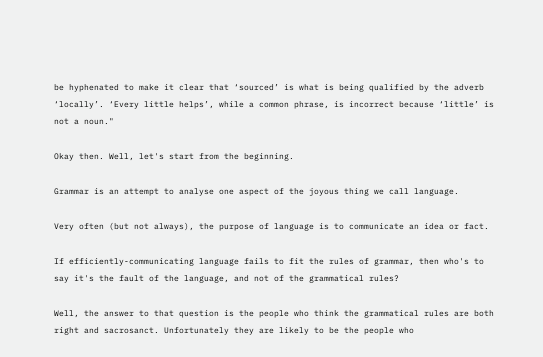be hyphenated to make it clear that ‘sourced’ is what is being qualified by the adverb ‘locally’. ‘Every little helps’, while a common phrase, is incorrect because ‘little’ is not a noun."

Okay then. Well, let's start from the beginning.

Grammar is an attempt to analyse one aspect of the joyous thing we call language.

Very often (but not always), the purpose of language is to communicate an idea or fact.

If efficiently-communicating language fails to fit the rules of grammar, then who's to say it's the fault of the language, and not of the grammatical rules?

Well, the answer to that question is the people who think the grammatical rules are both right and sacrosanct. Unfortunately they are likely to be the people who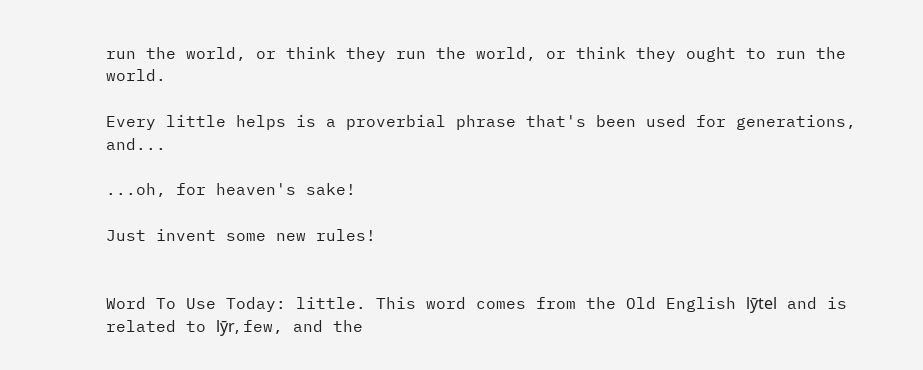run the world, or think they run the world, or think they ought to run the world.

Every little helps is a proverbial phrase that's been used for generations, and...

...oh, for heaven's sake!

Just invent some new rules!


Word To Use Today: little. This word comes from the Old English lȳtel and is related to lȳr, few, and the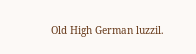Old High German luzzil.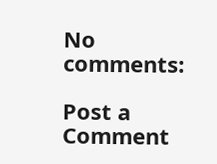No comments:

Post a Comment